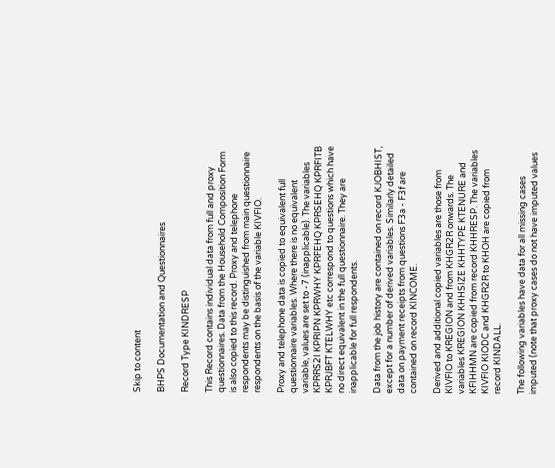Skip to content

BHPS Documentation and Questionnaires

Record Type KINDRESP

This Record contains individual data from full and proxy questionnaires. Data from the Household Composition Form is also copied to this record. Proxy and telephone respondents may be distinguished from main questionnaire respondents on the basis of the variable KIVFIO.

Proxy and telephone data is copied to equivalent full questionnaire variables. Where there is no equivalent variable, values are set to -7 (inapplicable). The variables KPRRS2I KPRIPN KPRWHY KPRFEHQ KPRSEHQ KPRFITB KPRJBFT KTELWHY etc correspond to questions which have no direct equivalent in the full questionnaire. They are inapplicable for full respondents.

Data from the job history are contained on record KJOBHIST, except for a number of derived variables. Similarly detailed data on payment receipts from questions F3a - F3f are contained on record KINCOME.

Derived and additional copied variables are those from KIVFIO to KREGION and from KHGR2R onwards. The variables KREGION KHHSIZE KHHTYPE KTENURE and KFIHHMN are copied from record KHHRESP. The variables KIVFIO KIODC and KHGR2R to KHOH are copied from record KINDALL.

The following variables have data for all missing cases imputed (note that proxy cases do not have imputed values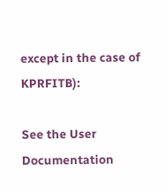except in the case of KPRFITB):

See the User Documentation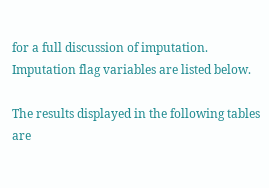for a full discussion of imputation. Imputation flag variables are listed below.

The results displayed in the following tables are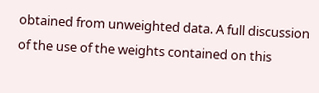obtained from unweighted data. A full discussion of the use of the weights contained on this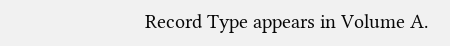Record Type appears in Volume A.